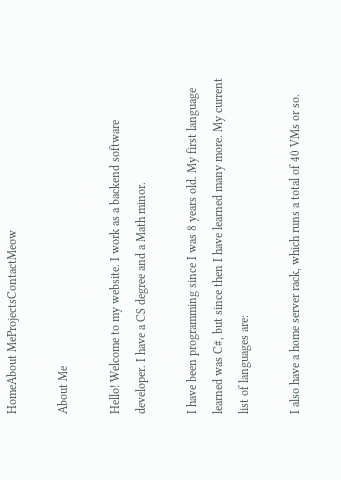HomeAbout MeProjectsContactMeow

About Me

Hello! Welcome to my website. I work as a backend software developer. I have a CS degree and a Math minor.

I have been programming since I was 8 years old. My first language learned was C#, but since then I have learned many more. My current list of languages are:

I also have a home server rack, which runs a total of 40 VMs or so.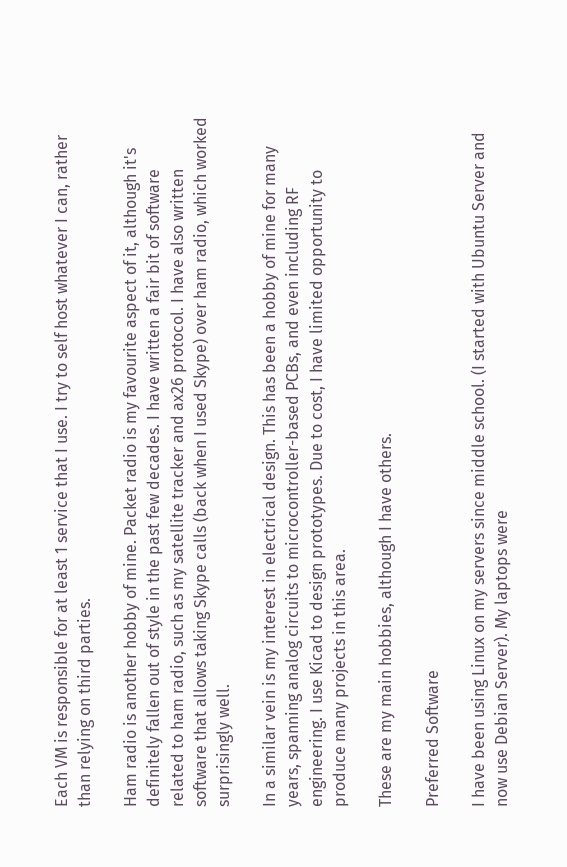Each VM is responsible for at least 1 service that I use. I try to self host whatever I can, rather than relying on third parties.

Ham radio is another hobby of mine. Packet radio is my favourite aspect of it, although it's definitely fallen out of style in the past few decades. I have written a fair bit of software related to ham radio, such as my satellite tracker and ax26 protocol. I have also written software that allows taking Skype calls (back when I used Skype) over ham radio, which worked surprisingly well.

In a similar vein is my interest in electrical design. This has been a hobby of mine for many years, spanning analog circuits to microcontroller-based PCBs, and even including RF engineering. I use Kicad to design prototypes. Due to cost, I have limited opportunity to produce many projects in this area.

These are my main hobbies, although I have others.

Preferred Software

I have been using Linux on my servers since middle school. (I started with Ubuntu Server and now use Debian Server). My laptops were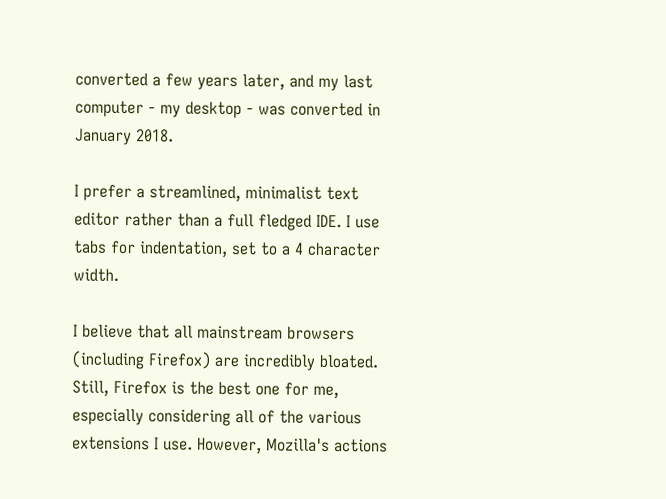converted a few years later, and my last computer - my desktop - was converted in January 2018.

I prefer a streamlined, minimalist text editor rather than a full fledged IDE. I use tabs for indentation, set to a 4 character width.

I believe that all mainstream browsers (including Firefox) are incredibly bloated. Still, Firefox is the best one for me, especially considering all of the various extensions I use. However, Mozilla's actions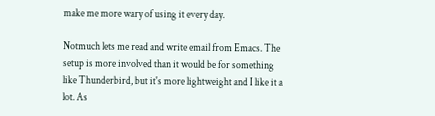make me more wary of using it every day.

Notmuch lets me read and write email from Emacs. The setup is more involved than it would be for something like Thunderbird, but it's more lightweight and I like it a lot. As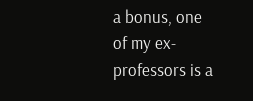a bonus, one of my ex-professors is a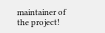maintainer of the project!